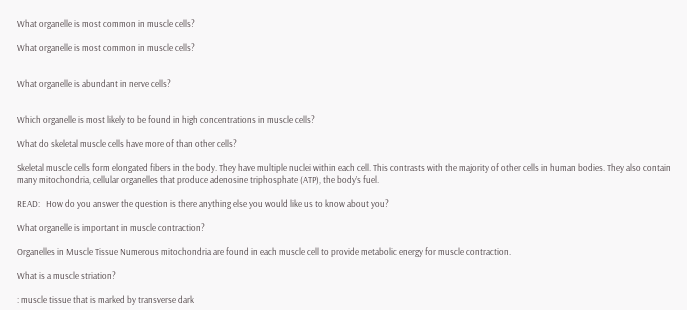What organelle is most common in muscle cells?

What organelle is most common in muscle cells?


What organelle is abundant in nerve cells?


Which organelle is most likely to be found in high concentrations in muscle cells?

What do skeletal muscle cells have more of than other cells?

Skeletal muscle cells form elongated fibers in the body. They have multiple nuclei within each cell. This contrasts with the majority of other cells in human bodies. They also contain many mitochondria, cellular organelles that produce adenosine triphosphate (ATP), the body’s fuel.

READ:   How do you answer the question is there anything else you would like us to know about you?

What organelle is important in muscle contraction?

Organelles in Muscle Tissue Numerous mitochondria are found in each muscle cell to provide metabolic energy for muscle contraction.

What is a muscle striation?

: muscle tissue that is marked by transverse dark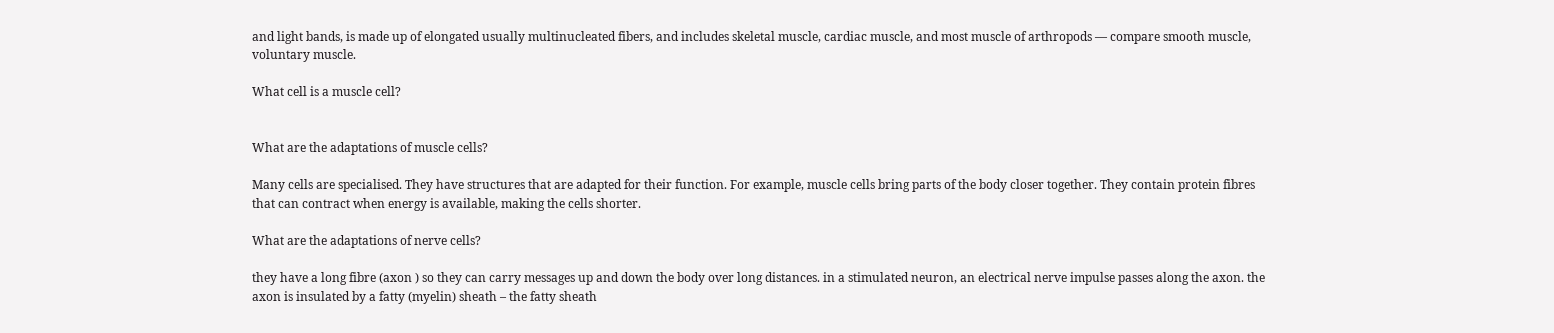and light bands, is made up of elongated usually multinucleated fibers, and includes skeletal muscle, cardiac muscle, and most muscle of arthropods — compare smooth muscle, voluntary muscle.

What cell is a muscle cell?


What are the adaptations of muscle cells?

Many cells are specialised. They have structures that are adapted for their function. For example, muscle cells bring parts of the body closer together. They contain protein fibres that can contract when energy is available, making the cells shorter.

What are the adaptations of nerve cells?

they have a long fibre (axon ) so they can carry messages up and down the body over long distances. in a stimulated neuron, an electrical nerve impulse passes along the axon. the axon is insulated by a fatty (myelin) sheath – the fatty sheath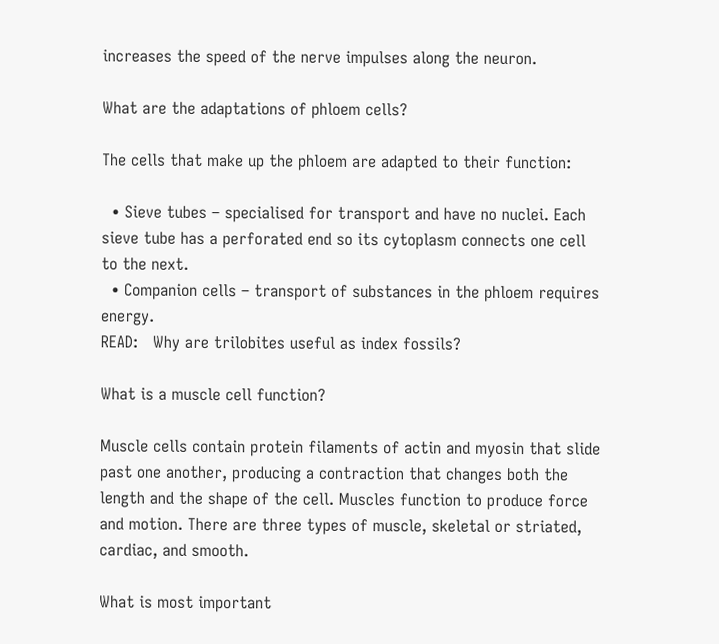increases the speed of the nerve impulses along the neuron.

What are the adaptations of phloem cells?

The cells that make up the phloem are adapted to their function:

  • Sieve tubes – specialised for transport and have no nuclei. Each sieve tube has a perforated end so its cytoplasm connects one cell to the next.
  • Companion cells – transport of substances in the phloem requires energy.
READ:   Why are trilobites useful as index fossils?

What is a muscle cell function?

Muscle cells contain protein filaments of actin and myosin that slide past one another, producing a contraction that changes both the length and the shape of the cell. Muscles function to produce force and motion. There are three types of muscle, skeletal or striated, cardiac, and smooth.

What is most important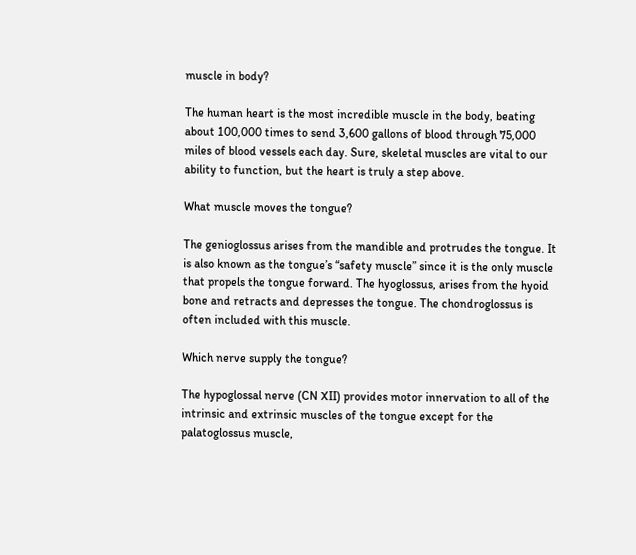muscle in body?

The human heart is the most incredible muscle in the body, beating about 100,000 times to send 3,600 gallons of blood through 75,000 miles of blood vessels each day. Sure, skeletal muscles are vital to our ability to function, but the heart is truly a step above.

What muscle moves the tongue?

The genioglossus arises from the mandible and protrudes the tongue. It is also known as the tongue’s “safety muscle” since it is the only muscle that propels the tongue forward. The hyoglossus, arises from the hyoid bone and retracts and depresses the tongue. The chondroglossus is often included with this muscle.

Which nerve supply the tongue?

The hypoglossal nerve (CN XII) provides motor innervation to all of the intrinsic and extrinsic muscles of the tongue except for the palatoglossus muscle,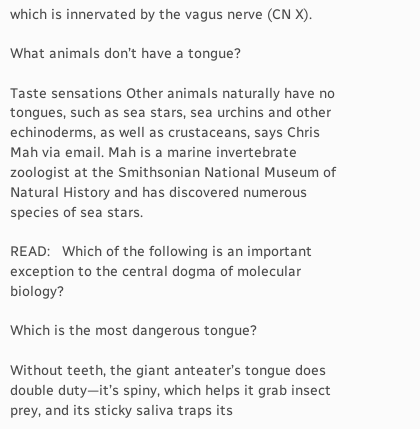which is innervated by the vagus nerve (CN X).

What animals don’t have a tongue?

Taste sensations Other animals naturally have no tongues, such as sea stars, sea urchins and other echinoderms, as well as crustaceans, says Chris Mah via email. Mah is a marine invertebrate zoologist at the Smithsonian National Museum of Natural History and has discovered numerous species of sea stars.

READ:   Which of the following is an important exception to the central dogma of molecular biology?

Which is the most dangerous tongue?

Without teeth, the giant anteater’s tongue does double duty—it’s spiny, which helps it grab insect prey, and its sticky saliva traps its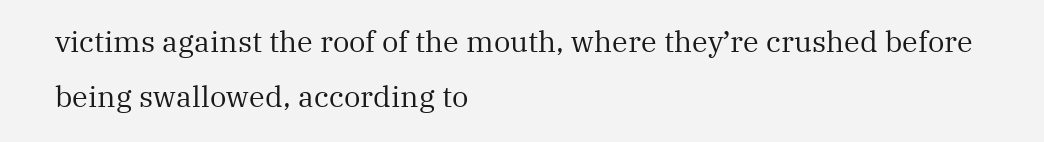victims against the roof of the mouth, where they’re crushed before being swallowed, according to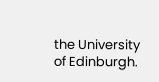the University of Edinburgh.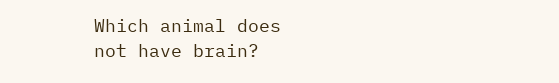Which animal does not have brain?